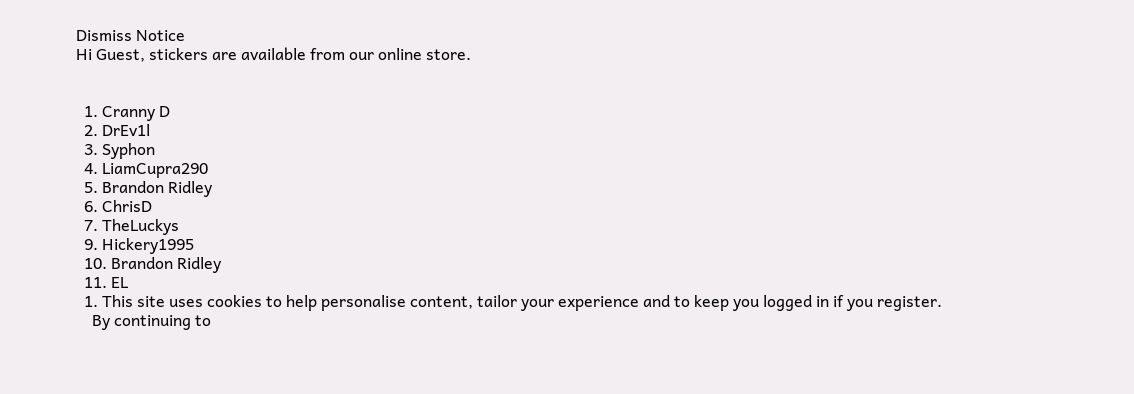Dismiss Notice
Hi Guest, stickers are available from our online store.


  1. Cranny D
  2. DrEv1l
  3. Syphon
  4. LiamCupra290
  5. Brandon Ridley
  6. ChrisD
  7. TheLuckys
  9. Hickery1995
  10. Brandon Ridley
  11. EL
  1. This site uses cookies to help personalise content, tailor your experience and to keep you logged in if you register.
    By continuing to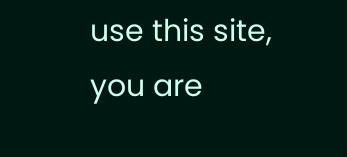use this site, you are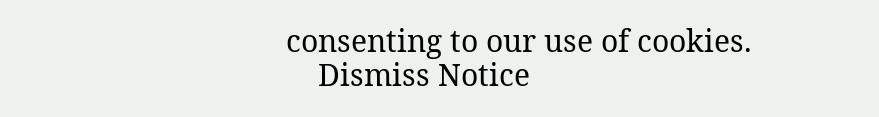consenting to our use of cookies.
    Dismiss Notice